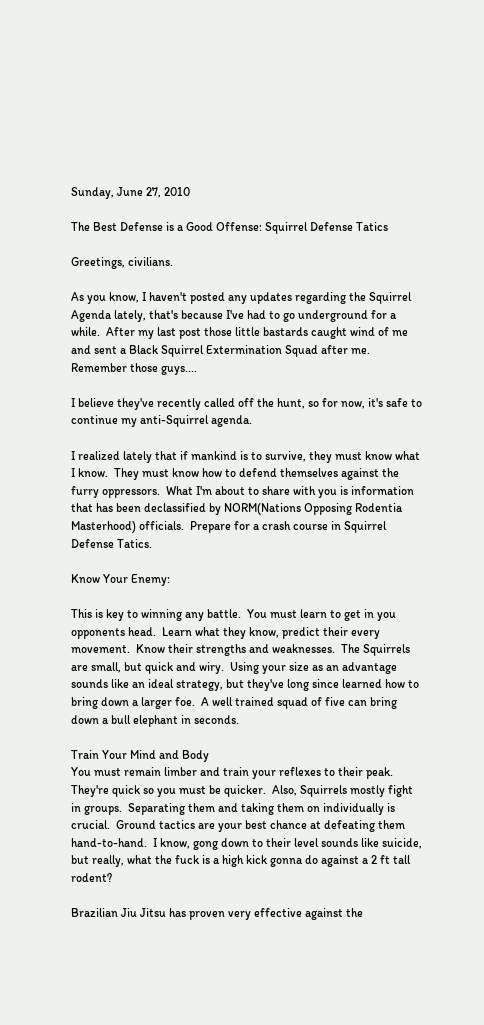Sunday, June 27, 2010

The Best Defense is a Good Offense: Squirrel Defense Tatics

Greetings, civilians.

As you know, I haven't posted any updates regarding the Squirrel Agenda lately, that's because I've had to go underground for a while.  After my last post those little bastards caught wind of me and sent a Black Squirrel Extermination Squad after me.  Remember those guys....

I believe they've recently called off the hunt, so for now, it's safe to continue my anti-Squirrel agenda.

I realized lately that if mankind is to survive, they must know what I know.  They must know how to defend themselves against the furry oppressors.  What I'm about to share with you is information that has been declassified by NORM(Nations Opposing Rodentia Masterhood) officials.  Prepare for a crash course in Squirrel Defense Tatics.

Know Your Enemy:

This is key to winning any battle.  You must learn to get in you opponents head.  Learn what they know, predict their every movement.  Know their strengths and weaknesses.  The Squirrels are small, but quick and wiry.  Using your size as an advantage sounds like an ideal strategy, but they've long since learned how to bring down a larger foe.  A well trained squad of five can bring down a bull elephant in seconds.

Train Your Mind and Body
You must remain limber and train your reflexes to their peak.  They're quick so you must be quicker.  Also, Squirrels mostly fight in groups.  Separating them and taking them on individually is crucial.  Ground tactics are your best chance at defeating them hand-to-hand.  I know, gong down to their level sounds like suicide, but really, what the fuck is a high kick gonna do against a 2 ft tall rodent?

Brazilian Jiu Jitsu has proven very effective against the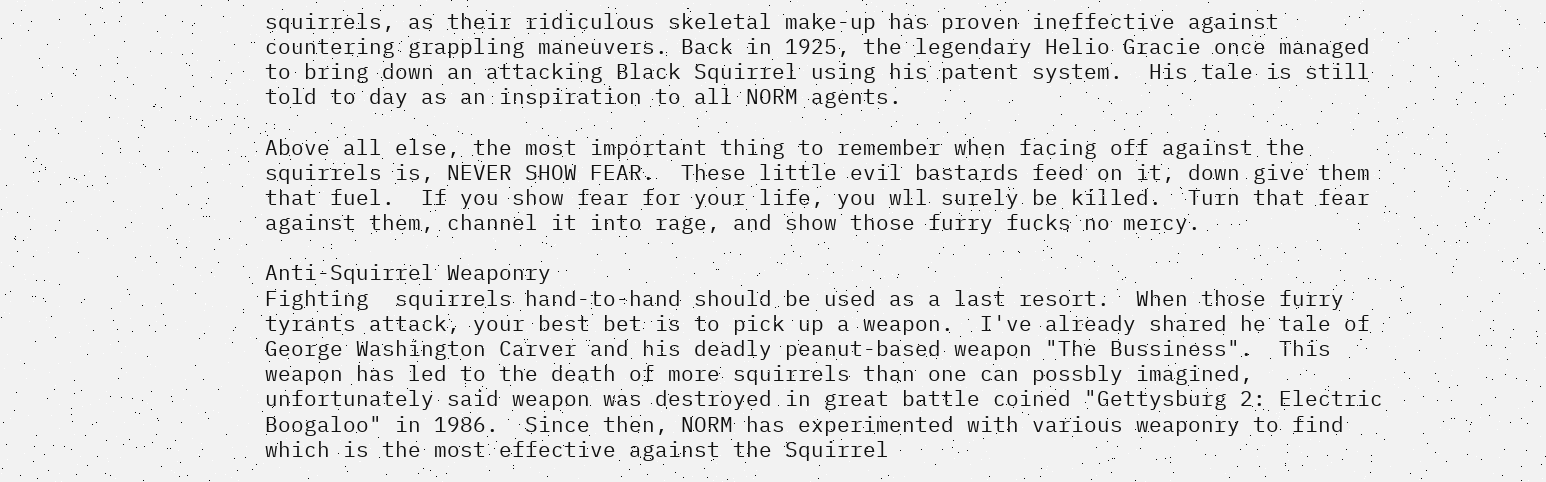squirrels, as their ridiculous skeletal make-up has proven ineffective against countering grappling maneuvers. Back in 1925, the legendary Helio Gracie once managed to bring down an attacking Black Squirrel using his patent system.  His tale is still told to day as an inspiration to all NORM agents.

Above all else, the most important thing to remember when facing off against the squirrels is, NEVER SHOW FEAR.  These little evil bastards feed on it, down give them that fuel.  If you show fear for your life, you wll surely be killed.  Turn that fear against them, channel it into rage, and show those furry fucks no mercy.

Anti-Squirrel Weaponry
Fighting  squirrels hand-to-hand should be used as a last resort.  When those furry tyrants attack, your best bet is to pick up a weapon.  I've already shared he tale of George Washington Carver and his deadly peanut-based weapon "The Bussiness".  This weapon has led to the death of more squirrels than one can possbly imagined, unfortunately said weapon was destroyed in great battle coined "Gettysburg 2: Electric Boogaloo" in 1986.  Since then, NORM has experimented with various weaponry to find which is the most effective against the Squirrel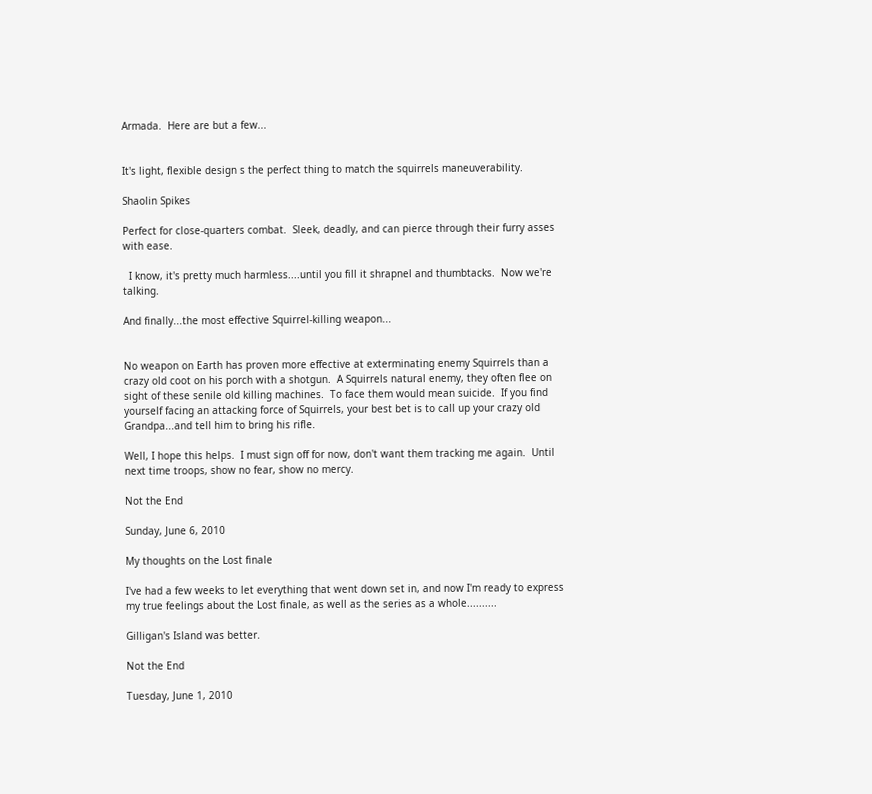Armada.  Here are but a few...


It's light, flexible design s the perfect thing to match the squirrels maneuverability.

Shaolin Spikes

Perfect for close-quarters combat.  Sleek, deadly, and can pierce through their furry asses with ease.

  I know, it's pretty much harmless....until you fill it shrapnel and thumbtacks.  Now we're talking.

And finally...the most effective Squirrel-killing weapon...


No weapon on Earth has proven more effective at exterminating enemy Squirrels than a crazy old coot on his porch with a shotgun.  A Squirrels natural enemy, they often flee on sight of these senile old killing machines.  To face them would mean suicide.  If you find yourself facing an attacking force of Squirrels, your best bet is to call up your crazy old Grandpa...and tell him to bring his rifle.

Well, I hope this helps.  I must sign off for now, don't want them tracking me again.  Until next time troops, show no fear, show no mercy.

Not the End

Sunday, June 6, 2010

My thoughts on the Lost finale

I've had a few weeks to let everything that went down set in, and now I'm ready to express my true feelings about the Lost finale, as well as the series as a whole..........

Gilligan's Island was better.

Not the End

Tuesday, June 1, 2010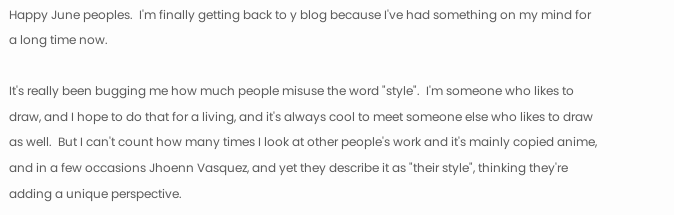Happy June peoples.  I'm finally getting back to y blog because I've had something on my mind for a long time now.

It's really been bugging me how much people misuse the word "style".  I'm someone who likes to draw, and I hope to do that for a living, and it's always cool to meet someone else who likes to draw as well.  But I can't count how many times I look at other people's work and it's mainly copied anime, and in a few occasions Jhoenn Vasquez, and yet they describe it as "their style", thinking they're adding a unique perspective.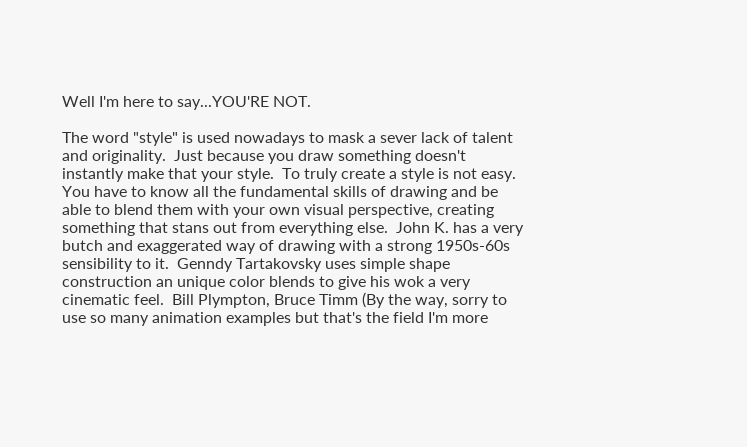Well I'm here to say...YOU'RE NOT.

The word "style" is used nowadays to mask a sever lack of talent and originality.  Just because you draw something doesn't instantly make that your style.  To truly create a style is not easy.  You have to know all the fundamental skills of drawing and be able to blend them with your own visual perspective, creating something that stans out from everything else.  John K. has a very butch and exaggerated way of drawing with a strong 1950s-60s sensibility to it.  Genndy Tartakovsky uses simple shape construction an unique color blends to give his wok a very cinematic feel.  Bill Plympton, Bruce Timm (By the way, sorry to use so many animation examples but that's the field I'm more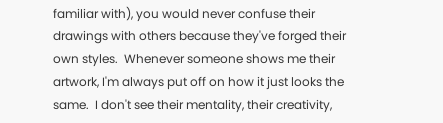familiar with), you would never confuse their drawings with others because they've forged their own styles.  Whenever someone shows me their artwork, I'm always put off on how it just looks the same.  I don't see their mentality, their creativity,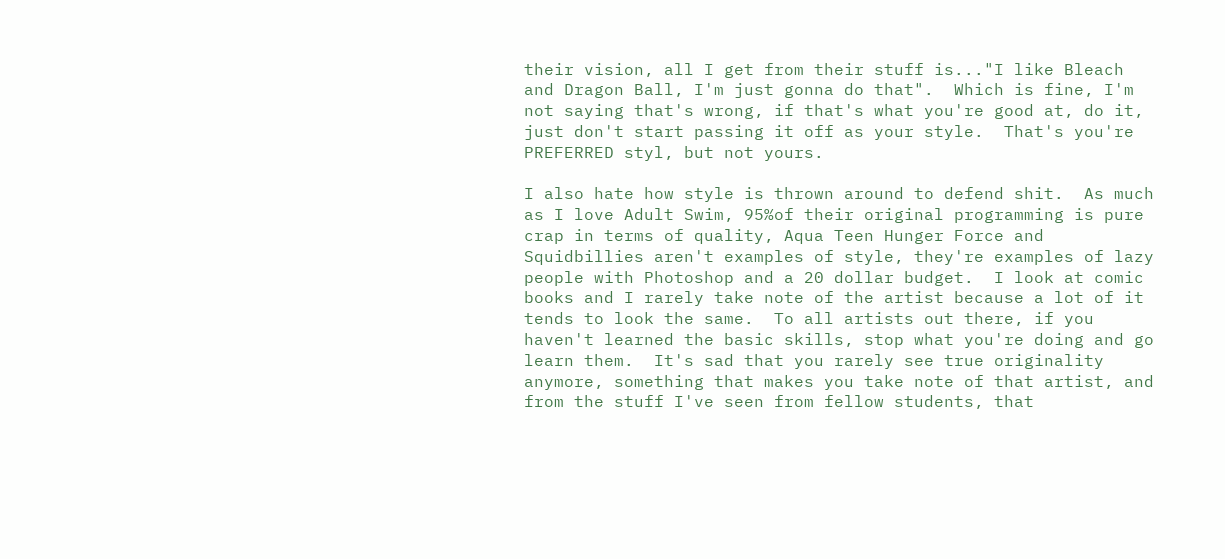their vision, all I get from their stuff is..."I like Bleach and Dragon Ball, I'm just gonna do that".  Which is fine, I'm not saying that's wrong, if that's what you're good at, do it, just don't start passing it off as your style.  That's you're PREFERRED styl, but not yours.

I also hate how style is thrown around to defend shit.  As much as I love Adult Swim, 95%of their original programming is pure crap in terms of quality, Aqua Teen Hunger Force and Squidbillies aren't examples of style, they're examples of lazy people with Photoshop and a 20 dollar budget.  I look at comic books and I rarely take note of the artist because a lot of it tends to look the same.  To all artists out there, if you haven't learned the basic skills, stop what you're doing and go learn them.  It's sad that you rarely see true originality anymore, something that makes you take note of that artist, and from the stuff I've seen from fellow students, that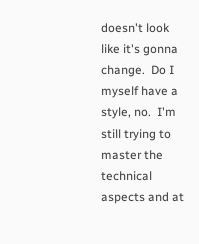doesn't look like it's gonna change.  Do I myself have a style, no.  I'm still trying to master the technical aspects and at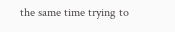the same time trying to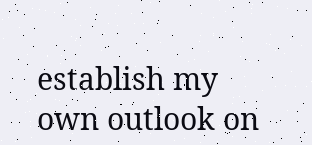establish my own outlook on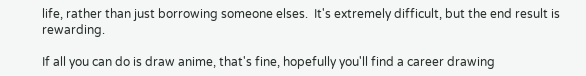life, rather than just borrowing someone elses.  It's extremely difficult, but the end result is rewarding.

If all you can do is draw anime, that's fine, hopefully you'll find a career drawing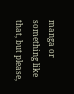manga or something like that, but please,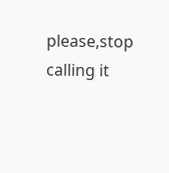please,stop calling it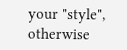your "style", otherwise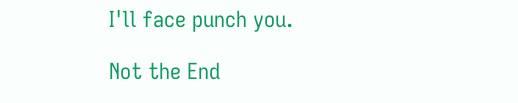I'll face punch you.

Not the End